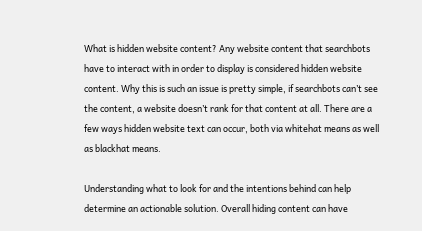What is hidden website content? Any website content that searchbots have to interact with in order to display is considered hidden website content. Why this is such an issue is pretty simple, if searchbots can’t see the content, a website doesn’t rank for that content at all. There are a few ways hidden website text can occur, both via whitehat means as well as blackhat means.

Understanding what to look for and the intentions behind can help determine an actionable solution. Overall hiding content can have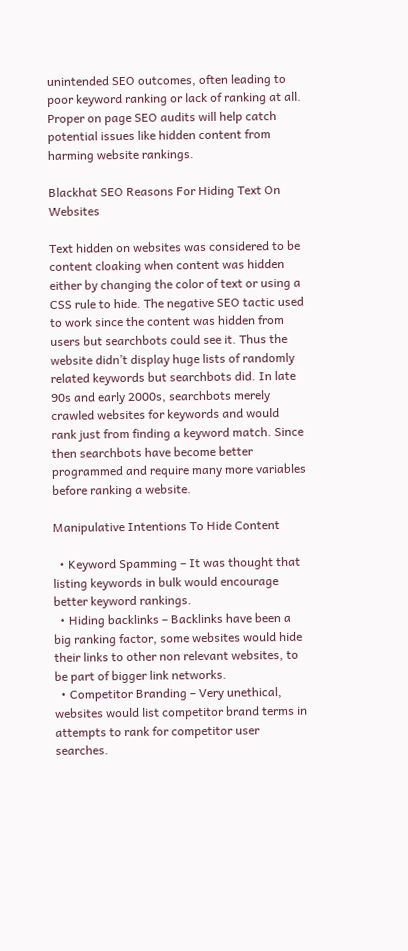unintended SEO outcomes, often leading to poor keyword ranking or lack of ranking at all. Proper on page SEO audits will help catch potential issues like hidden content from harming website rankings.

Blackhat SEO Reasons For Hiding Text On Websites

Text hidden on websites was considered to be content cloaking when content was hidden either by changing the color of text or using a CSS rule to hide. The negative SEO tactic used to work since the content was hidden from users but searchbots could see it. Thus the website didn’t display huge lists of randomly related keywords but searchbots did. In late 90s and early 2000s, searchbots merely crawled websites for keywords and would rank just from finding a keyword match. Since then searchbots have become better programmed and require many more variables before ranking a website.

Manipulative Intentions To Hide Content

  • Keyword Spamming – It was thought that listing keywords in bulk would encourage better keyword rankings.
  • Hiding backlinks – Backlinks have been a big ranking factor, some websites would hide their links to other non relevant websites, to be part of bigger link networks.
  • Competitor Branding – Very unethical, websites would list competitor brand terms in attempts to rank for competitor user searches.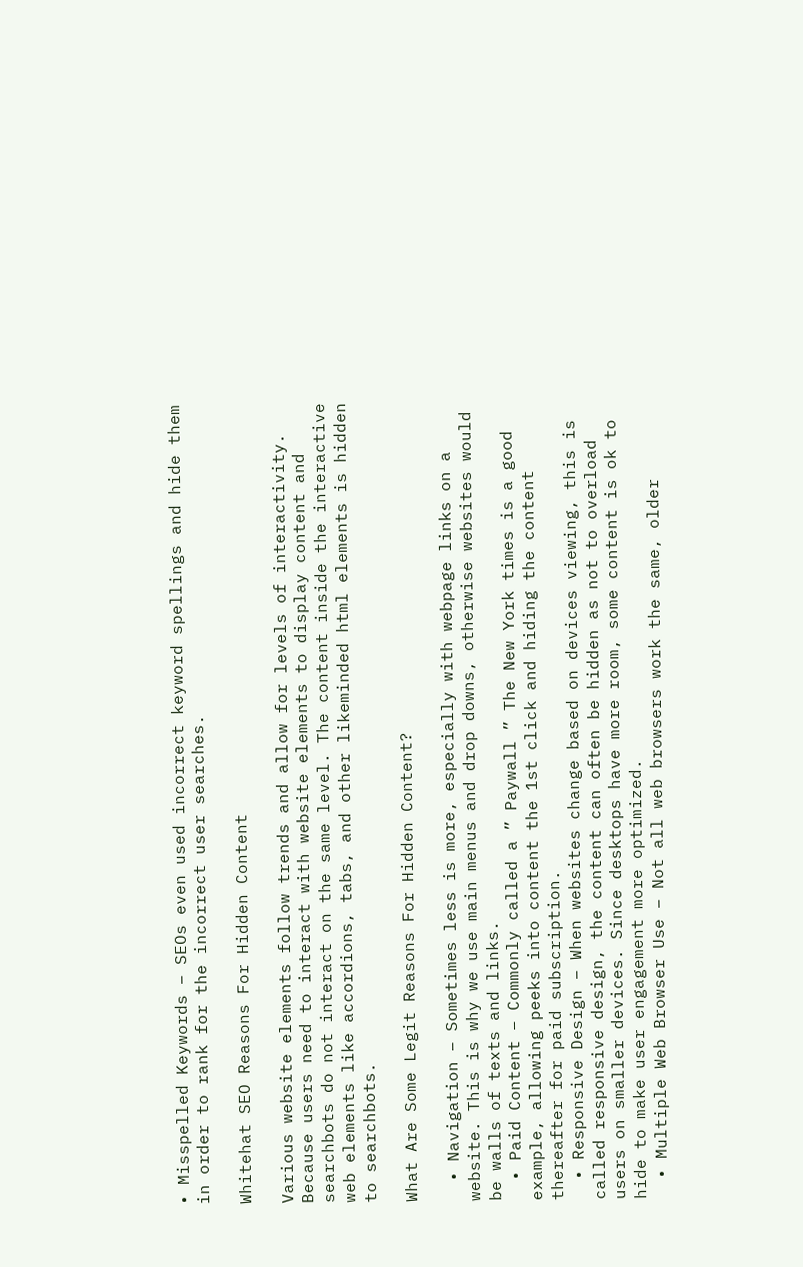• Misspelled Keywords – SEOs even used incorrect keyword spellings and hide them in order to rank for the incorrect user searches.

Whitehat SEO Reasons For Hidden Content

Various website elements follow trends and allow for levels of interactivity. Because users need to interact with website elements to display content and searchbots do not interact on the same level. The content inside the interactive web elements like accordions, tabs, and other likeminded html elements is hidden to searchbots.

What Are Some Legit Reasons For Hidden Content?

  • Navigation – Sometimes less is more, especially with webpage links on a website. This is why we use main menus and drop downs, otherwise websites would be walls of texts and links.
  • Paid Content – Commonly called a ” Paywall ” The New York times is a good example, allowing peeks into content the 1st click and hiding the content thereafter for paid subscription.
  • Responsive Design – When websites change based on devices viewing, this is called responsive design, the content can often be hidden as not to overload users on smaller devices. Since desktops have more room, some content is ok to hide to make user engagement more optimized.
  • Multiple Web Browser Use – Not all web browsers work the same, older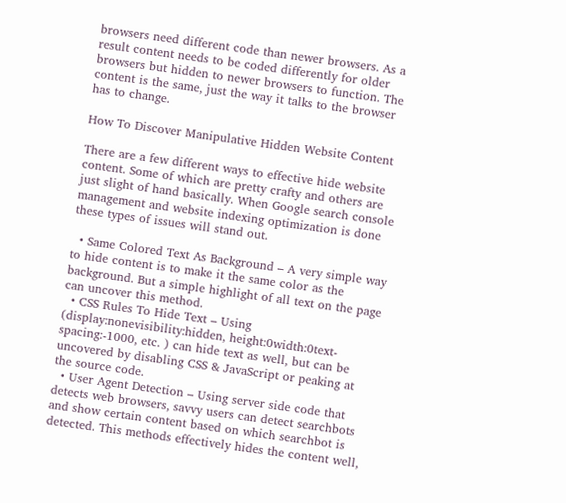browsers need different code than newer browsers. As a result content needs to be coded differently for older browsers but hidden to newer browsers to function. The content is the same, just the way it talks to the browser has to change.

How To Discover Manipulative Hidden Website Content

There are a few different ways to effective hide website content. Some of which are pretty crafty and others are just slight of hand basically. When Google search console management and website indexing optimization is done these types of issues will stand out.

  • Same Colored Text As Background – A very simple way to hide content is to make it the same color as the background. But a simple highlight of all text on the page can uncover this method.
  • CSS Rules To Hide Text – Using (display:nonevisibility:hidden, height:0width:0text-spacing:-1000, etc. ) can hide text as well, but can be uncovered by disabling CSS & JavaScript or peaking at the source code.
  • User Agent Detection – Using server side code that detects web browsers, savvy users can detect searchbots and show certain content based on which searchbot is detected. This methods effectively hides the content well,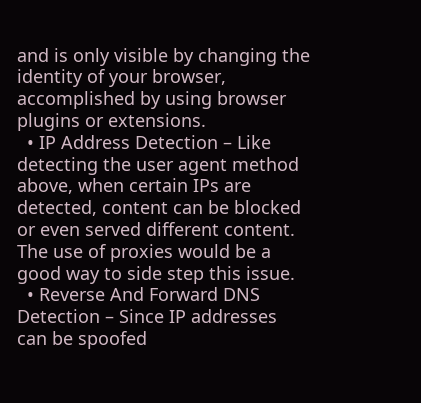and is only visible by changing the identity of your browser, accomplished by using browser plugins or extensions.
  • IP Address Detection – Like detecting the user agent method above, when certain IPs are detected, content can be blocked or even served different content. The use of proxies would be a good way to side step this issue.
  • Reverse And Forward DNS Detection – Since IP addresses can be spoofed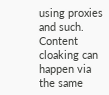using proxies and such. Content cloaking can happen via the same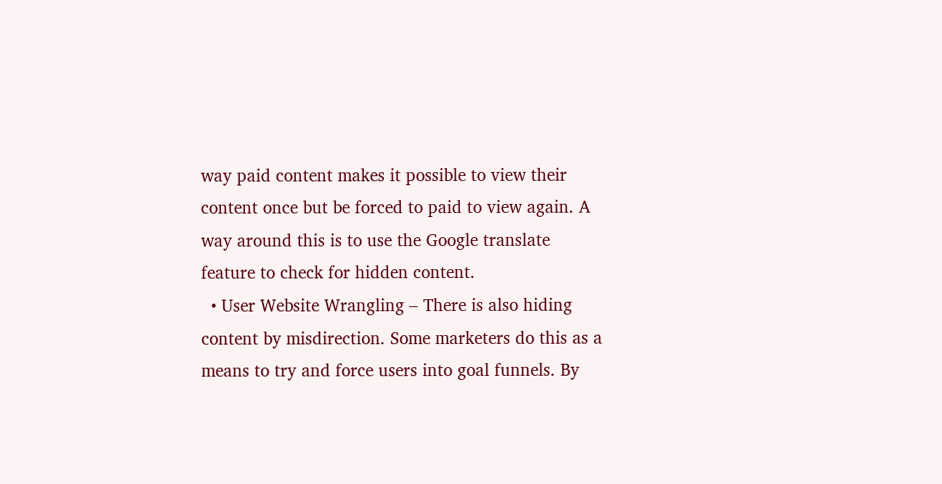way paid content makes it possible to view their content once but be forced to paid to view again. A way around this is to use the Google translate feature to check for hidden content.
  • User Website Wrangling – There is also hiding content by misdirection. Some marketers do this as a means to try and force users into goal funnels. By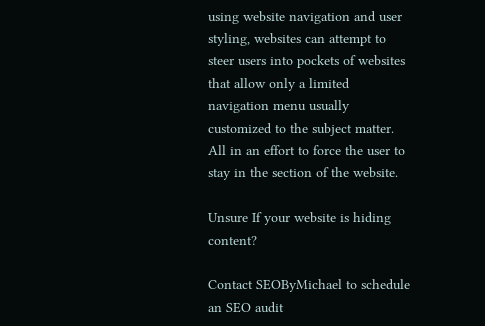using website navigation and user styling, websites can attempt to steer users into pockets of websites that allow only a limited navigation menu usually customized to the subject matter. All in an effort to force the user to stay in the section of the website.

Unsure If your website is hiding content?

Contact SEOByMichael to schedule an SEO audit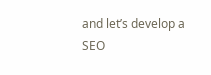and let’s develop a SEO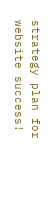strategy plan for website success!